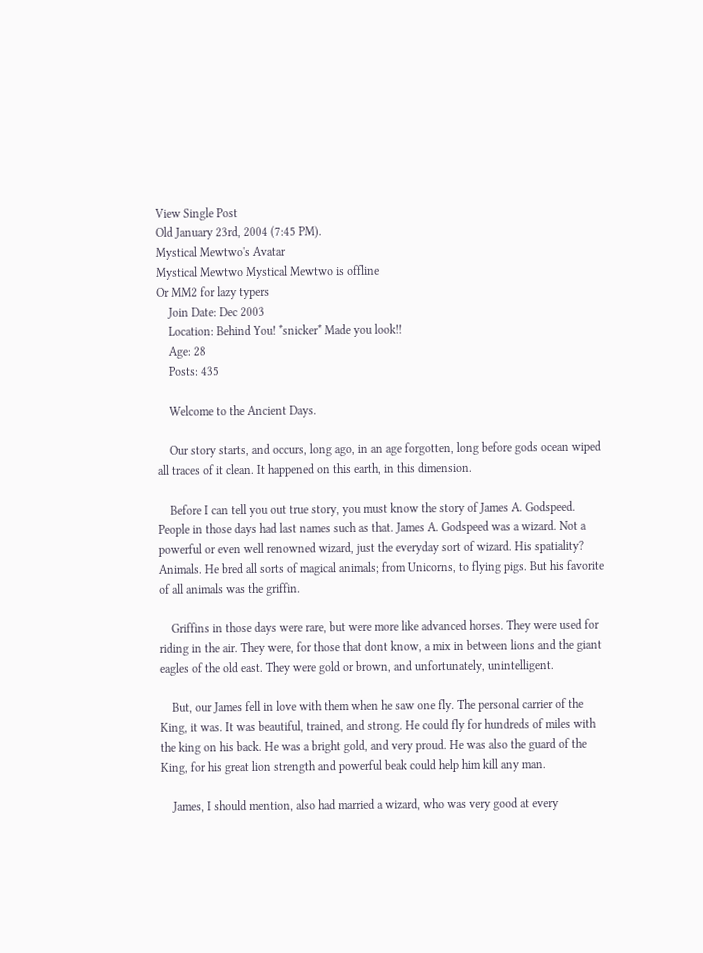View Single Post
Old January 23rd, 2004 (7:45 PM).
Mystical Mewtwo's Avatar
Mystical Mewtwo Mystical Mewtwo is offline
Or MM2 for lazy typers
    Join Date: Dec 2003
    Location: Behind You! *snicker* Made you look!!
    Age: 28
    Posts: 435

    Welcome to the Ancient Days.

    Our story starts, and occurs, long ago, in an age forgotten, long before gods ocean wiped all traces of it clean. It happened on this earth, in this dimension.

    Before I can tell you out true story, you must know the story of James A. Godspeed. People in those days had last names such as that. James A. Godspeed was a wizard. Not a powerful or even well renowned wizard, just the everyday sort of wizard. His spatiality? Animals. He bred all sorts of magical animals; from Unicorns, to flying pigs. But his favorite of all animals was the griffin.

    Griffins in those days were rare, but were more like advanced horses. They were used for riding in the air. They were, for those that dont know, a mix in between lions and the giant eagles of the old east. They were gold or brown, and unfortunately, unintelligent.

    But, our James fell in love with them when he saw one fly. The personal carrier of the King, it was. It was beautiful, trained, and strong. He could fly for hundreds of miles with the king on his back. He was a bright gold, and very proud. He was also the guard of the King, for his great lion strength and powerful beak could help him kill any man.

    James, I should mention, also had married a wizard, who was very good at every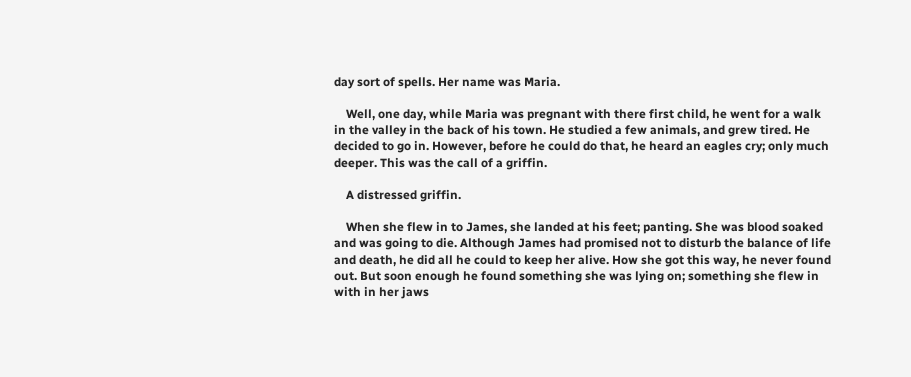day sort of spells. Her name was Maria.

    Well, one day, while Maria was pregnant with there first child, he went for a walk in the valley in the back of his town. He studied a few animals, and grew tired. He decided to go in. However, before he could do that, he heard an eagles cry; only much deeper. This was the call of a griffin.

    A distressed griffin.

    When she flew in to James, she landed at his feet; panting. She was blood soaked and was going to die. Although James had promised not to disturb the balance of life and death, he did all he could to keep her alive. How she got this way, he never found out. But soon enough he found something she was lying on; something she flew in with in her jaws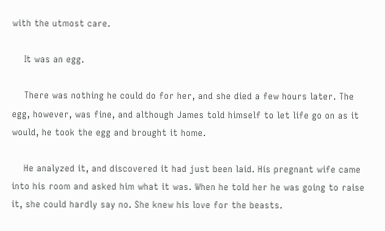with the utmost care.

    It was an egg.

    There was nothing he could do for her, and she died a few hours later. The egg, however, was fine, and although James told himself to let life go on as it would, he took the egg and brought it home.

    He analyzed it, and discovered it had just been laid. His pregnant wife came into his room and asked him what it was. When he told her he was going to raise it, she could hardly say no. She knew his love for the beasts.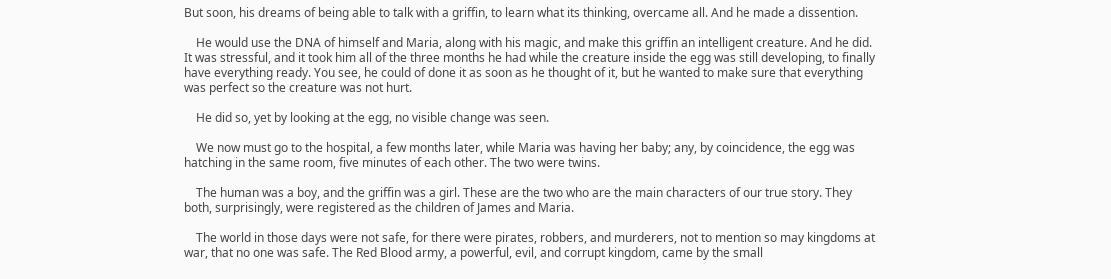But soon, his dreams of being able to talk with a griffin, to learn what its thinking, overcame all. And he made a dissention.

    He would use the DNA of himself and Maria, along with his magic, and make this griffin an intelligent creature. And he did. It was stressful, and it took him all of the three months he had while the creature inside the egg was still developing, to finally have everything ready. You see, he could of done it as soon as he thought of it, but he wanted to make sure that everything was perfect so the creature was not hurt.

    He did so, yet by looking at the egg, no visible change was seen.

    We now must go to the hospital, a few months later, while Maria was having her baby; any, by coincidence, the egg was hatching in the same room, five minutes of each other. The two were twins.

    The human was a boy, and the griffin was a girl. These are the two who are the main characters of our true story. They both, surprisingly, were registered as the children of James and Maria.

    The world in those days were not safe, for there were pirates, robbers, and murderers, not to mention so may kingdoms at war, that no one was safe. The Red Blood army, a powerful, evil, and corrupt kingdom, came by the small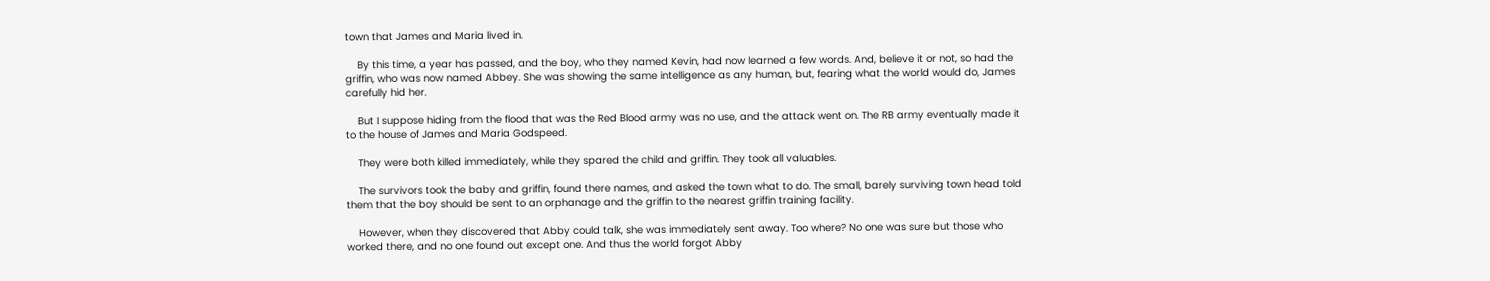town that James and Maria lived in.

    By this time, a year has passed, and the boy, who they named Kevin, had now learned a few words. And, believe it or not, so had the griffin, who was now named Abbey. She was showing the same intelligence as any human, but, fearing what the world would do, James carefully hid her.

    But I suppose hiding from the flood that was the Red Blood army was no use, and the attack went on. The RB army eventually made it to the house of James and Maria Godspeed.

    They were both killed immediately, while they spared the child and griffin. They took all valuables.

    The survivors took the baby and griffin, found there names, and asked the town what to do. The small, barely surviving town head told them that the boy should be sent to an orphanage and the griffin to the nearest griffin training facility.

    However, when they discovered that Abby could talk, she was immediately sent away. Too where? No one was sure but those who worked there, and no one found out except one. And thus the world forgot Abby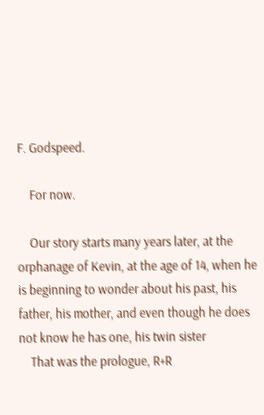F. Godspeed.

    For now.

    Our story starts many years later, at the orphanage of Kevin, at the age of 14, when he is beginning to wonder about his past, his father, his mother, and even though he does not know he has one, his twin sister
    That was the prologue, R+R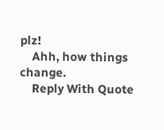plz!
    Ahh, how things change.
    Reply With Quote